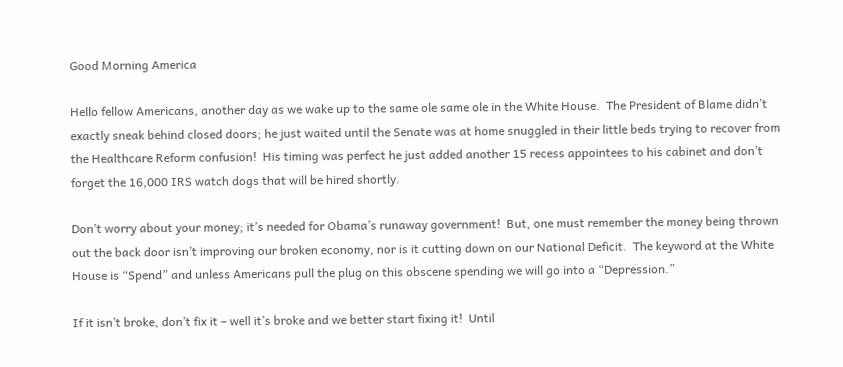Good Morning America

Hello fellow Americans, another day as we wake up to the same ole same ole in the White House.  The President of Blame didn’t exactly sneak behind closed doors; he just waited until the Senate was at home snuggled in their little beds trying to recover from the Healthcare Reform confusion!  His timing was perfect he just added another 15 recess appointees to his cabinet and don’t forget the 16,000 IRS watch dogs that will be hired shortly.

Don’t worry about your money; it’s needed for Obama’s runaway government!  But, one must remember the money being thrown out the back door isn’t improving our broken economy, nor is it cutting down on our National Deficit.  The keyword at the White House is “Spend” and unless Americans pull the plug on this obscene spending we will go into a “Depression.”

If it isn’t broke, don’t fix it – well it’s broke and we better start fixing it!  Until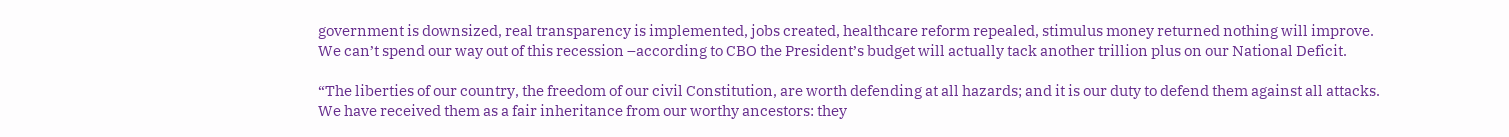government is downsized, real transparency is implemented, jobs created, healthcare reform repealed, stimulus money returned nothing will improve.  We can’t spend our way out of this recession –according to CBO the President’s budget will actually tack another trillion plus on our National Deficit.

“The liberties of our country, the freedom of our civil Constitution, are worth defending at all hazards; and it is our duty to defend them against all attacks. We have received them as a fair inheritance from our worthy ancestors: they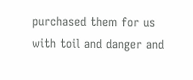purchased them for us with toil and danger and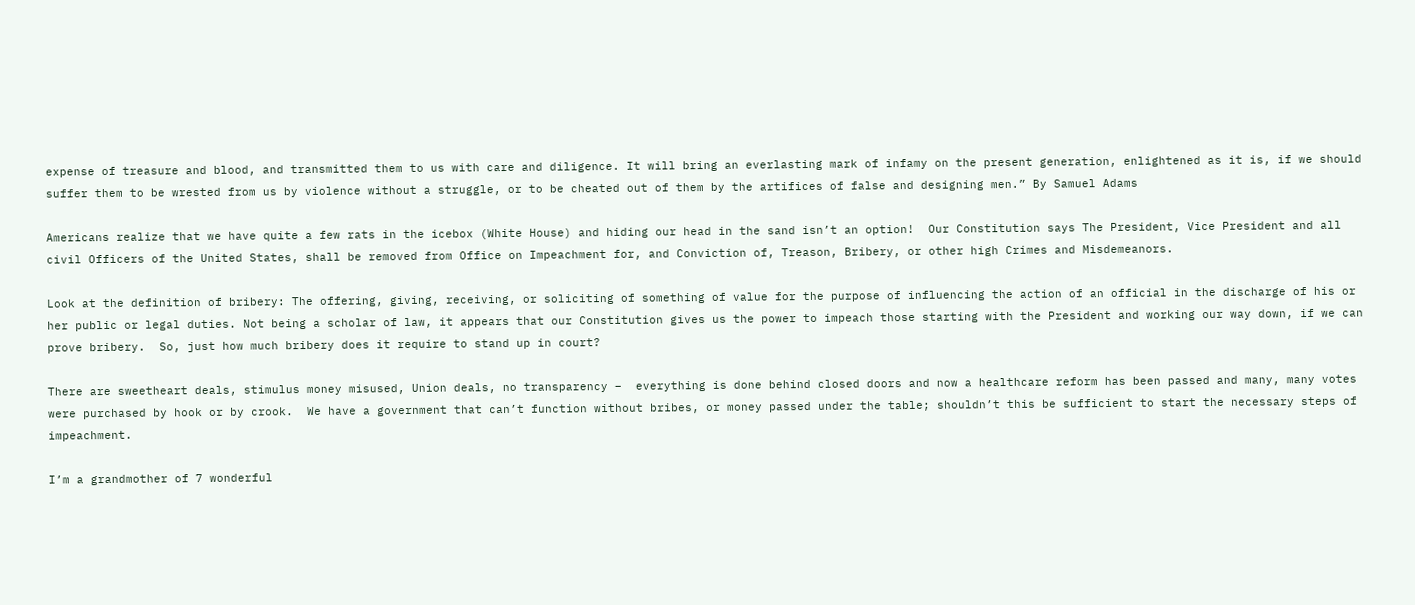expense of treasure and blood, and transmitted them to us with care and diligence. It will bring an everlasting mark of infamy on the present generation, enlightened as it is, if we should suffer them to be wrested from us by violence without a struggle, or to be cheated out of them by the artifices of false and designing men.” By Samuel Adams

Americans realize that we have quite a few rats in the icebox (White House) and hiding our head in the sand isn’t an option!  Our Constitution says The President, Vice President and all civil Officers of the United States, shall be removed from Office on Impeachment for, and Conviction of, Treason, Bribery, or other high Crimes and Misdemeanors.

Look at the definition of bribery: The offering, giving, receiving, or soliciting of something of value for the purpose of influencing the action of an official in the discharge of his or her public or legal duties. Not being a scholar of law, it appears that our Constitution gives us the power to impeach those starting with the President and working our way down, if we can prove bribery.  So, just how much bribery does it require to stand up in court?

There are sweetheart deals, stimulus money misused, Union deals, no transparency –  everything is done behind closed doors and now a healthcare reform has been passed and many, many votes were purchased by hook or by crook.  We have a government that can’t function without bribes, or money passed under the table; shouldn’t this be sufficient to start the necessary steps of impeachment.

I’m a grandmother of 7 wonderful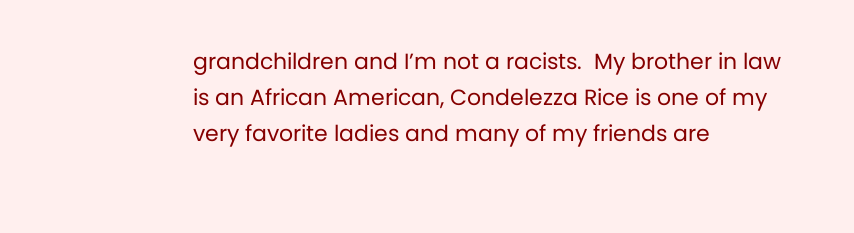grandchildren and I’m not a racists.  My brother in law is an African American, Condelezza Rice is one of my very favorite ladies and many of my friends are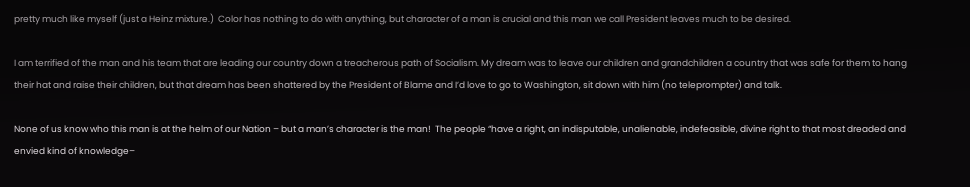pretty much like myself (just a Heinz mixture.)  Color has nothing to do with anything, but character of a man is crucial and this man we call President leaves much to be desired.

I am terrified of the man and his team that are leading our country down a treacherous path of Socialism. My dream was to leave our children and grandchildren a country that was safe for them to hang their hat and raise their children, but that dream has been shattered by the President of Blame and I’d love to go to Washington, sit down with him (no teleprompter) and talk.

None of us know who this man is at the helm of our Nation – but a man’s character is the man!  The people “have a right, an indisputable, unalienable, indefeasible, divine right to that most dreaded and envied kind of knowledge–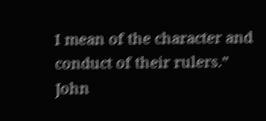I mean of the character and conduct of their rulers.”  John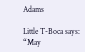Adams

Little T-Boca says:  “May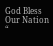God Bless Our Nation “